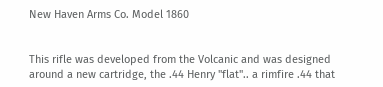New Haven Arms Co. Model 1860


This rifle was developed from the Volcanic and was designed around a new cartridge, the .44 Henry "flat".. a rimfire .44 that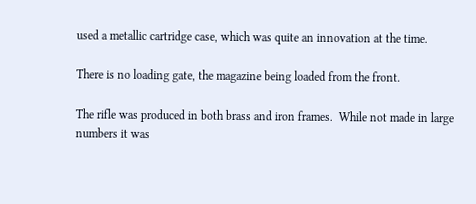used a metallic cartridge case, which was quite an innovation at the time.

There is no loading gate, the magazine being loaded from the front.

The rifle was produced in both brass and iron frames.  While not made in large numbers it was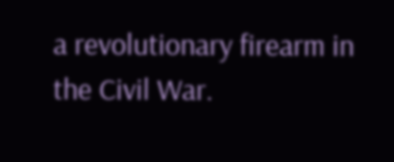a revolutionary firearm in the Civil War.